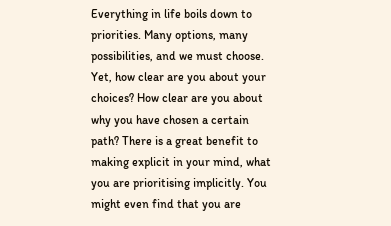Everything in life boils down to priorities. Many options, many possibilities, and we must choose. Yet, how clear are you about your choices? How clear are you about why you have chosen a certain path? There is a great benefit to making explicit in your mind, what you are prioritising implicitly. You might even find that you are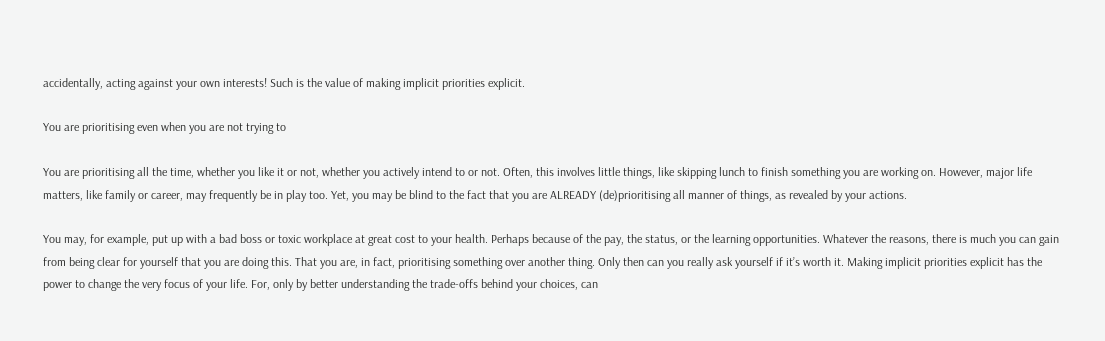accidentally, acting against your own interests! Such is the value of making implicit priorities explicit.

You are prioritising even when you are not trying to

You are prioritising all the time, whether you like it or not, whether you actively intend to or not. Often, this involves little things, like skipping lunch to finish something you are working on. However, major life matters, like family or career, may frequently be in play too. Yet, you may be blind to the fact that you are ALREADY (de)prioritising all manner of things, as revealed by your actions.

You may, for example, put up with a bad boss or toxic workplace at great cost to your health. Perhaps because of the pay, the status, or the learning opportunities. Whatever the reasons, there is much you can gain from being clear for yourself that you are doing this. That you are, in fact, prioritising something over another thing. Only then can you really ask yourself if it’s worth it. Making implicit priorities explicit has the power to change the very focus of your life. For, only by better understanding the trade-offs behind your choices, can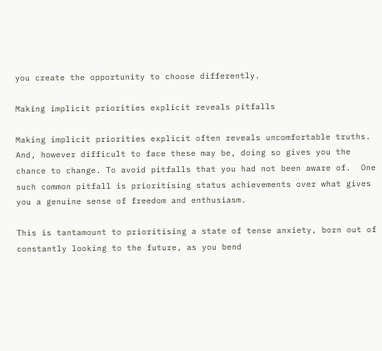you create the opportunity to choose differently.

Making implicit priorities explicit reveals pitfalls

Making implicit priorities explicit often reveals uncomfortable truths. And, however difficult to face these may be, doing so gives you the chance to change. To avoid pitfalls that you had not been aware of.  One such common pitfall is prioritising status achievements over what gives you a genuine sense of freedom and enthusiasm.

This is tantamount to prioritising a state of tense anxiety, born out of constantly looking to the future, as you bend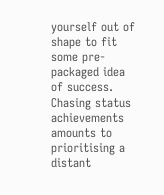yourself out of shape to fit some pre-packaged idea of success. Chasing status achievements amounts to prioritising a distant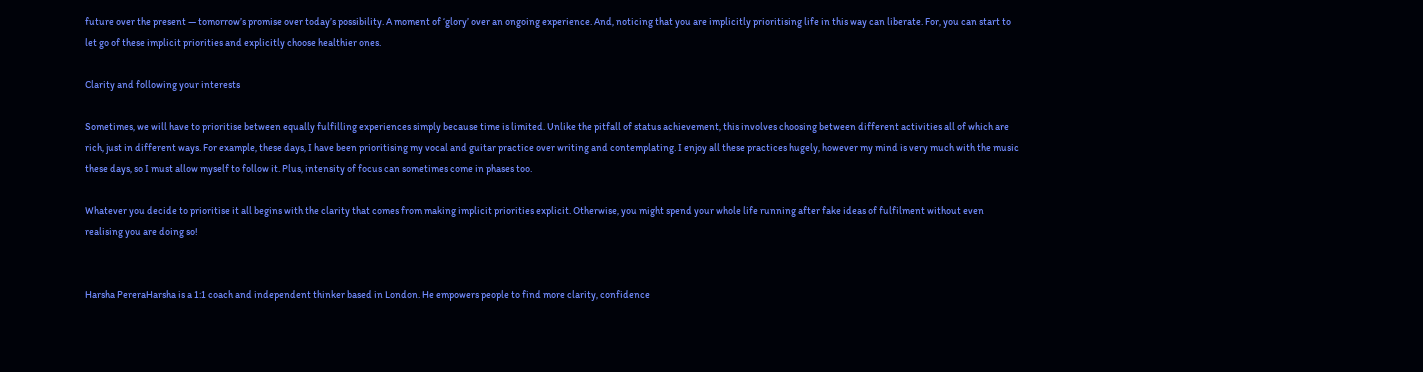future over the present — tomorrow’s promise over today’s possibility. A moment of ‘glory’ over an ongoing experience. And, noticing that you are implicitly prioritising life in this way can liberate. For, you can start to let go of these implicit priorities and explicitly choose healthier ones.

Clarity and following your interests

Sometimes, we will have to prioritise between equally fulfilling experiences simply because time is limited. Unlike the pitfall of status achievement, this involves choosing between different activities all of which are rich, just in different ways. For example, these days, I have been prioritising my vocal and guitar practice over writing and contemplating. I enjoy all these practices hugely, however my mind is very much with the music these days, so I must allow myself to follow it. Plus, intensity of focus can sometimes come in phases too.

Whatever you decide to prioritise it all begins with the clarity that comes from making implicit priorities explicit. Otherwise, you might spend your whole life running after fake ideas of fulfilment without even realising you are doing so!


Harsha PereraHarsha is a 1:1 coach and independent thinker based in London. He empowers people to find more clarity, confidence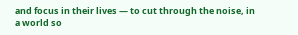and focus in their lives — to cut through the noise, in a world so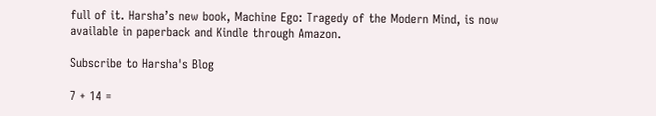full of it. Harsha’s new book, Machine Ego: Tragedy of the Modern Mind, is now available in paperback and Kindle through Amazon.

Subscribe to Harsha's Blog

7 + 14 =